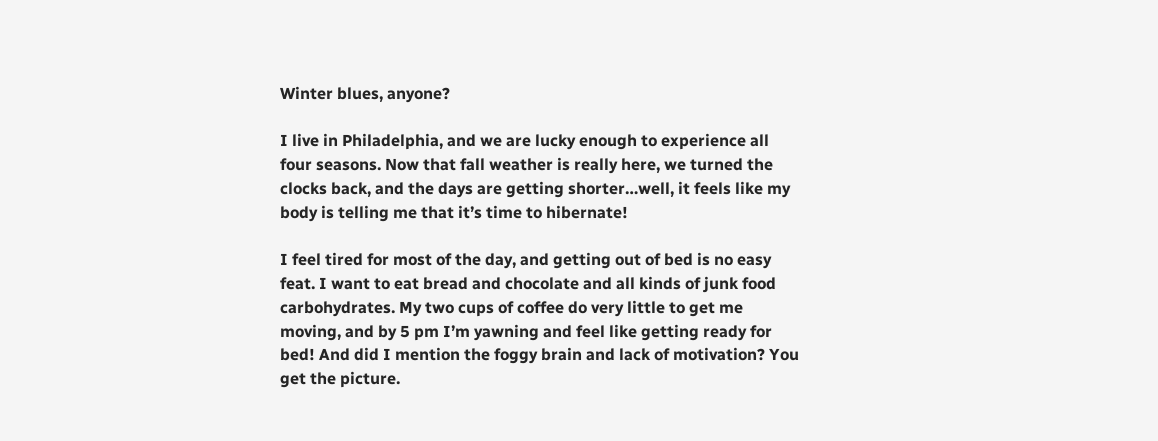Winter blues, anyone?

I live in Philadelphia, and we are lucky enough to experience all four seasons. Now that fall weather is really here, we turned the clocks back, and the days are getting shorter…well, it feels like my body is telling me that it’s time to hibernate!

I feel tired for most of the day, and getting out of bed is no easy feat. I want to eat bread and chocolate and all kinds of junk food carbohydrates. My two cups of coffee do very little to get me moving, and by 5 pm I’m yawning and feel like getting ready for bed! And did I mention the foggy brain and lack of motivation? You get the picture.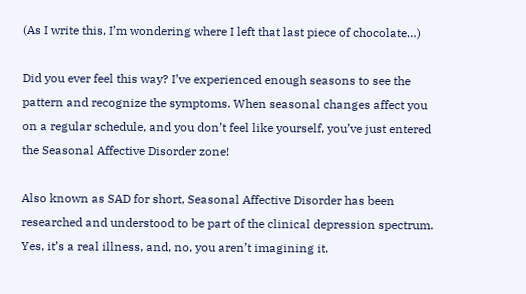(As I write this, I’m wondering where I left that last piece of chocolate…)

Did you ever feel this way? I’ve experienced enough seasons to see the pattern and recognize the symptoms. When seasonal changes affect you on a regular schedule, and you don’t feel like yourself, you’ve just entered the Seasonal Affective Disorder zone!

Also known as SAD for short, Seasonal Affective Disorder has been researched and understood to be part of the clinical depression spectrum. Yes, it’s a real illness, and, no, you aren’t imagining it.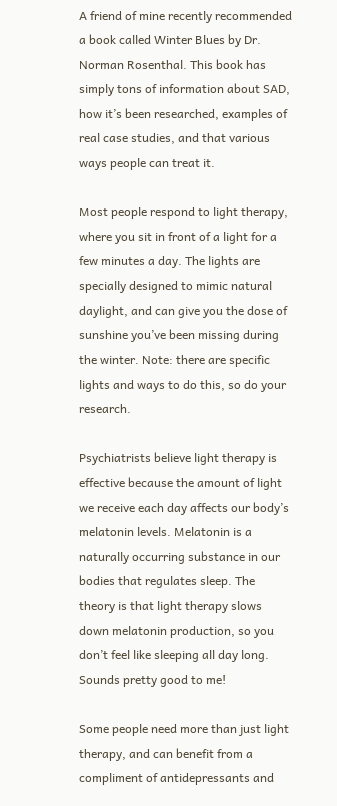A friend of mine recently recommended a book called Winter Blues by Dr. Norman Rosenthal. This book has simply tons of information about SAD, how it’s been researched, examples of real case studies, and that various ways people can treat it.

Most people respond to light therapy, where you sit in front of a light for a few minutes a day. The lights are specially designed to mimic natural daylight, and can give you the dose of sunshine you’ve been missing during the winter. Note: there are specific lights and ways to do this, so do your research.

Psychiatrists believe light therapy is effective because the amount of light we receive each day affects our body’s melatonin levels. Melatonin is a naturally occurring substance in our bodies that regulates sleep. The theory is that light therapy slows down melatonin production, so you don’t feel like sleeping all day long. Sounds pretty good to me!

Some people need more than just light therapy, and can benefit from a compliment of antidepressants and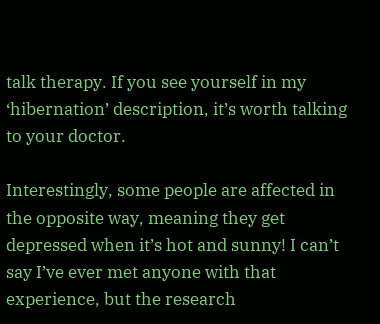talk therapy. If you see yourself in my ‘hibernation’ description, it’s worth talking to your doctor.

Interestingly, some people are affected in the opposite way, meaning they get depressed when it’s hot and sunny! I can’t say I’ve ever met anyone with that experience, but the research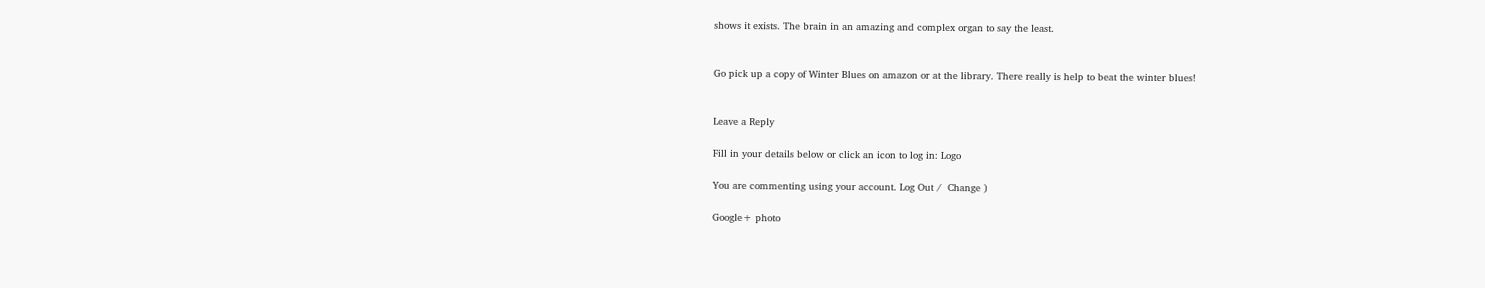shows it exists. The brain in an amazing and complex organ to say the least.


Go pick up a copy of Winter Blues on amazon or at the library. There really is help to beat the winter blues!


Leave a Reply

Fill in your details below or click an icon to log in: Logo

You are commenting using your account. Log Out /  Change )

Google+ photo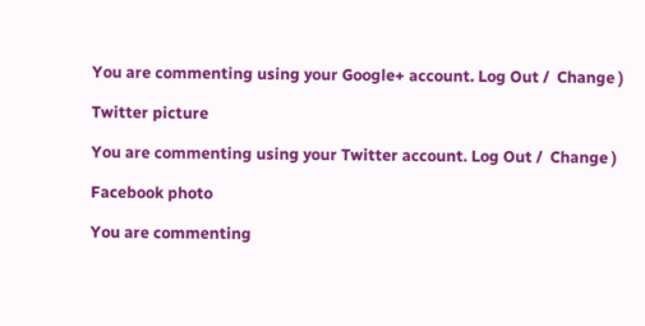You are commenting using your Google+ account. Log Out /  Change )

Twitter picture

You are commenting using your Twitter account. Log Out /  Change )

Facebook photo

You are commenting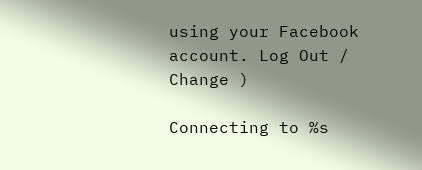using your Facebook account. Log Out /  Change )

Connecting to %s